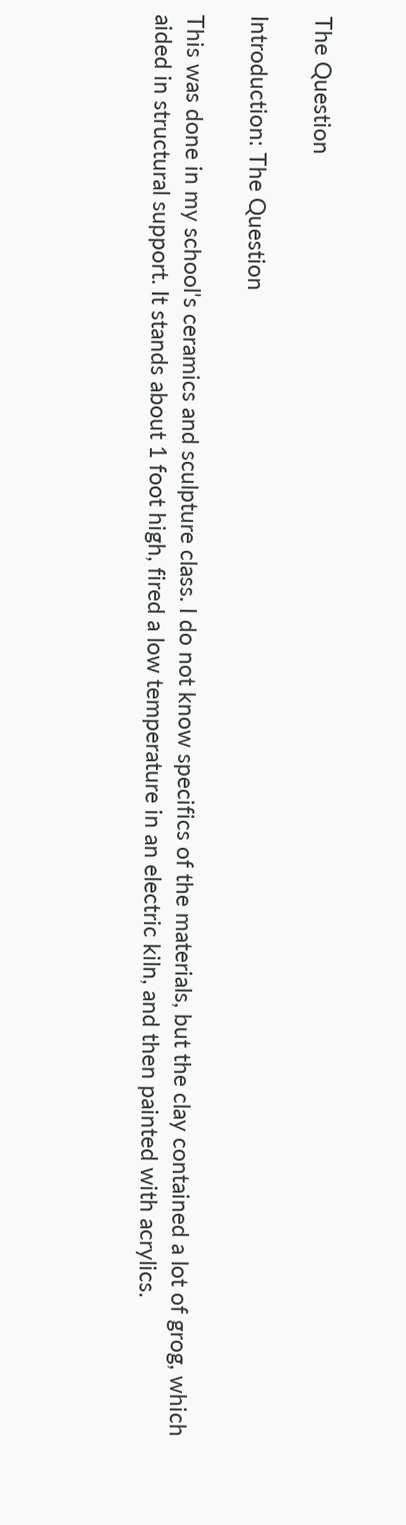The Question

Introduction: The Question

This was done in my school's ceramics and sculpture class. I do not know specifics of the materials, but the clay contained a lot of grog, which aided in structural support. It stands about 1 foot high, fired a low temperature in an electric kiln, and then painted with acrylics.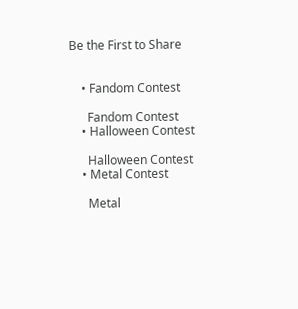Be the First to Share


    • Fandom Contest

      Fandom Contest
    • Halloween Contest

      Halloween Contest
    • Metal Contest

      Metal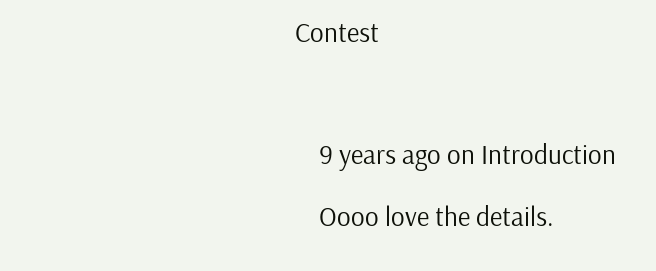Contest



    9 years ago on Introduction

    Oooo love the details.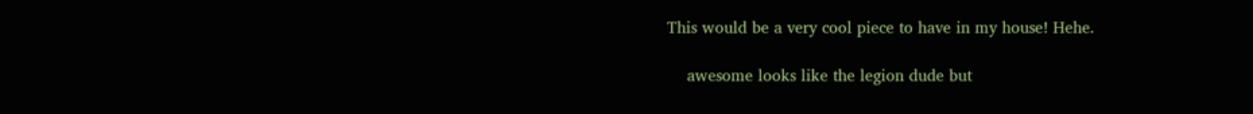This would be a very cool piece to have in my house! Hehe.

    awesome looks like the legion dude but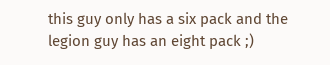this guy only has a six pack and the legion guy has an eight pack ;)